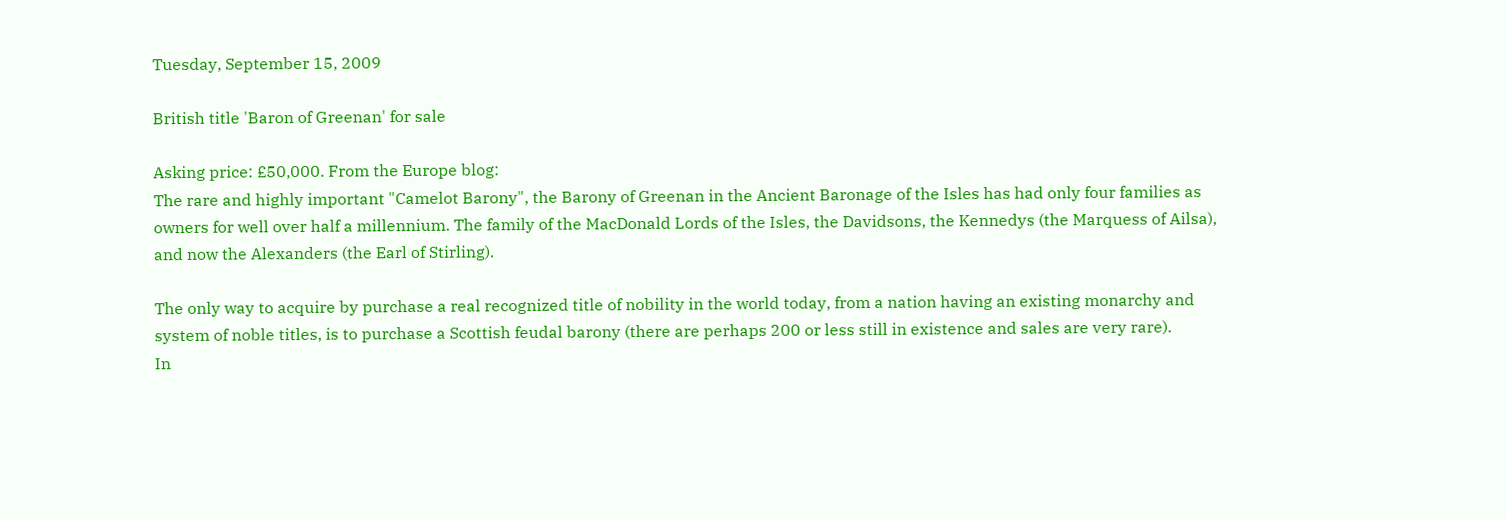Tuesday, September 15, 2009

British title 'Baron of Greenan' for sale

Asking price: £50,000. From the Europe blog:
The rare and highly important "Camelot Barony", the Barony of Greenan in the Ancient Baronage of the Isles has had only four families as owners for well over half a millennium. The family of the MacDonald Lords of the Isles, the Davidsons, the Kennedys (the Marquess of Ailsa), and now the Alexanders (the Earl of Stirling).

The only way to acquire by purchase a real recognized title of nobility in the world today, from a nation having an existing monarchy and system of noble titles, is to purchase a Scottish feudal barony (there are perhaps 200 or less still in existence and sales are very rare).
In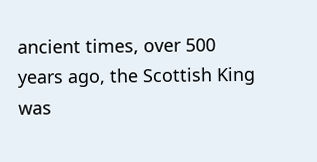ancient times, over 500 years ago, the Scottish King was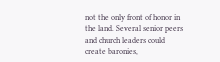not the only front of honor in the land. Several senior peers and church leaders could create baronies,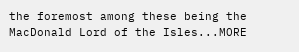the foremost among these being the MacDonald Lord of the Isles...MORE